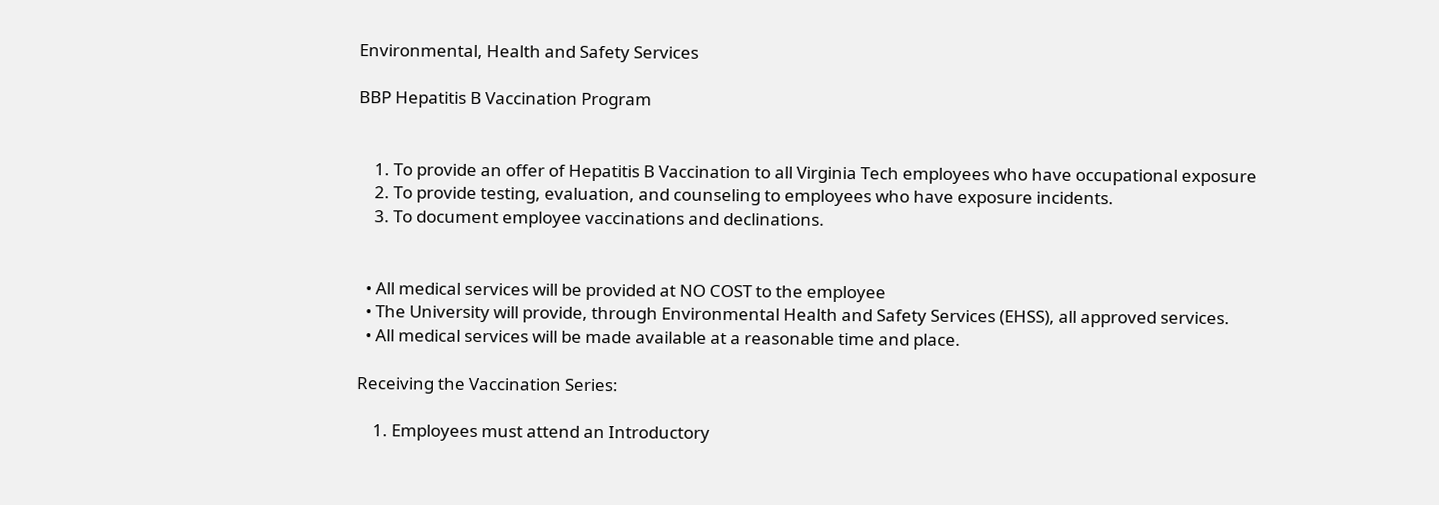Environmental, Health and Safety Services

BBP Hepatitis B Vaccination Program


    1. To provide an offer of Hepatitis B Vaccination to all Virginia Tech employees who have occupational exposure
    2. To provide testing, evaluation, and counseling to employees who have exposure incidents.
    3. To document employee vaccinations and declinations.


  • All medical services will be provided at NO COST to the employee
  • The University will provide, through Environmental Health and Safety Services (EHSS), all approved services.
  • All medical services will be made available at a reasonable time and place.

Receiving the Vaccination Series:

    1. Employees must attend an Introductory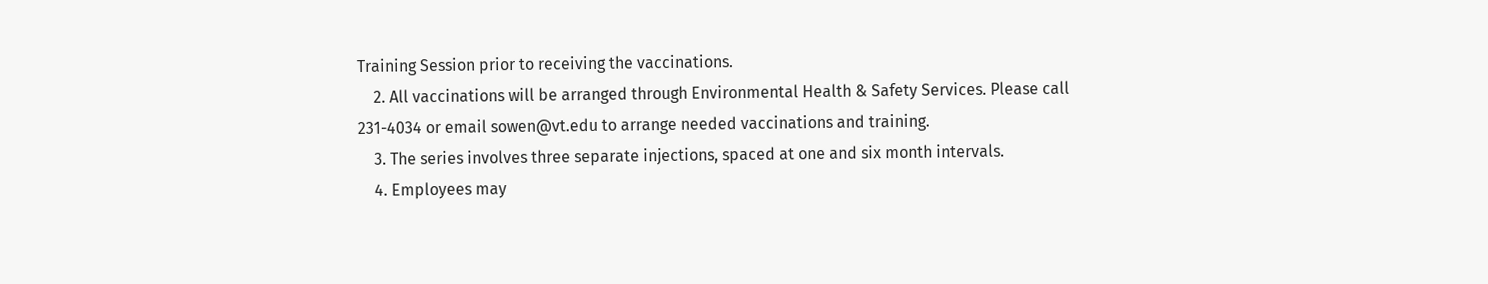Training Session prior to receiving the vaccinations.
    2. All vaccinations will be arranged through Environmental Health & Safety Services. Please call 231-4034 or email sowen@vt.edu to arrange needed vaccinations and training.
    3. The series involves three separate injections, spaced at one and six month intervals.
    4. Employees may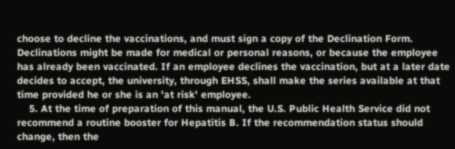choose to decline the vaccinations, and must sign a copy of the Declination Form. Declinations might be made for medical or personal reasons, or because the employee has already been vaccinated. If an employee declines the vaccination, but at a later date decides to accept, the university, through EHSS, shall make the series available at that time provided he or she is an 'at risk' employee.
    5. At the time of preparation of this manual, the U.S. Public Health Service did not recommend a routine booster for Hepatitis B. If the recommendation status should change, then the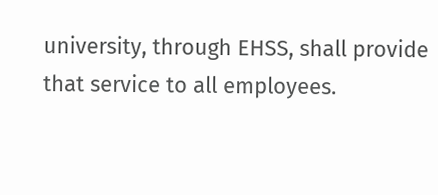university, through EHSS, shall provide that service to all employees.